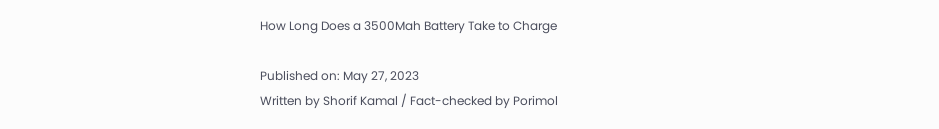How Long Does a 3500Mah Battery Take to Charge

Published on: May 27, 2023
Written by Shorif Kamal / Fact-checked by Porimol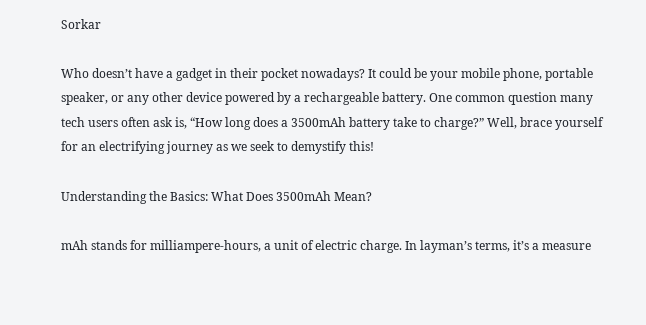Sorkar

Who doesn’t have a gadget in their pocket nowadays? It could be your mobile phone, portable speaker, or any other device powered by a rechargeable battery. One common question many tech users often ask is, “How long does a 3500mAh battery take to charge?” Well, brace yourself for an electrifying journey as we seek to demystify this!

Understanding the Basics: What Does 3500mAh Mean?

mAh stands for milliampere-hours, a unit of electric charge. In layman’s terms, it’s a measure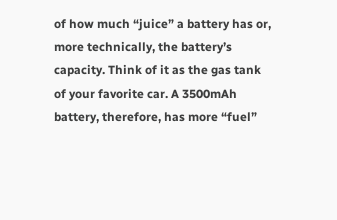of how much “juice” a battery has or, more technically, the battery’s capacity. Think of it as the gas tank of your favorite car. A 3500mAh battery, therefore, has more “fuel”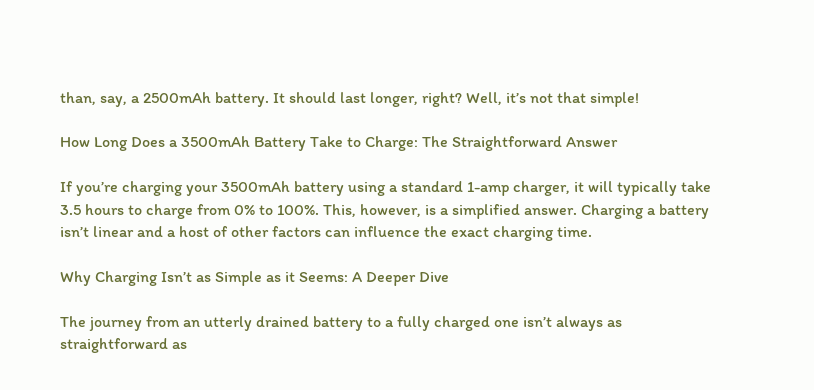than, say, a 2500mAh battery. It should last longer, right? Well, it’s not that simple!

How Long Does a 3500mAh Battery Take to Charge: The Straightforward Answer

If you’re charging your 3500mAh battery using a standard 1-amp charger, it will typically take 3.5 hours to charge from 0% to 100%. This, however, is a simplified answer. Charging a battery isn’t linear and a host of other factors can influence the exact charging time.

Why Charging Isn’t as Simple as it Seems: A Deeper Dive

The journey from an utterly drained battery to a fully charged one isn’t always as straightforward as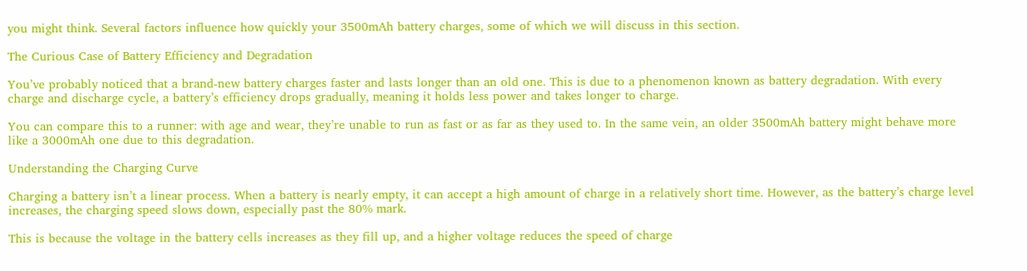you might think. Several factors influence how quickly your 3500mAh battery charges, some of which we will discuss in this section.

The Curious Case of Battery Efficiency and Degradation

You’ve probably noticed that a brand-new battery charges faster and lasts longer than an old one. This is due to a phenomenon known as battery degradation. With every charge and discharge cycle, a battery’s efficiency drops gradually, meaning it holds less power and takes longer to charge.

You can compare this to a runner: with age and wear, they’re unable to run as fast or as far as they used to. In the same vein, an older 3500mAh battery might behave more like a 3000mAh one due to this degradation.

Understanding the Charging Curve

Charging a battery isn’t a linear process. When a battery is nearly empty, it can accept a high amount of charge in a relatively short time. However, as the battery’s charge level increases, the charging speed slows down, especially past the 80% mark.

This is because the voltage in the battery cells increases as they fill up, and a higher voltage reduces the speed of charge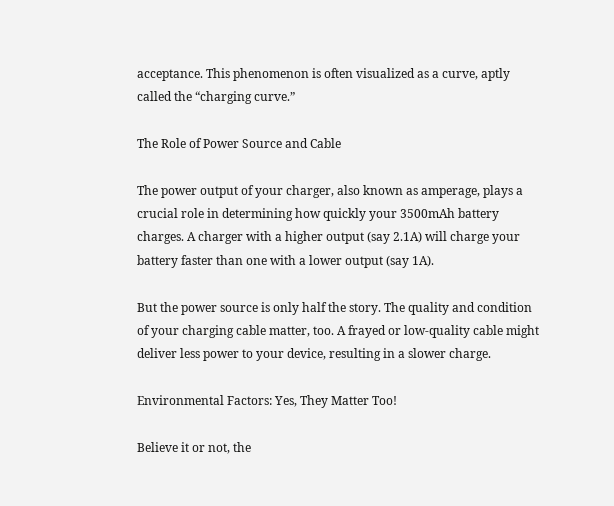acceptance. This phenomenon is often visualized as a curve, aptly called the “charging curve.”

The Role of Power Source and Cable

The power output of your charger, also known as amperage, plays a crucial role in determining how quickly your 3500mAh battery charges. A charger with a higher output (say 2.1A) will charge your battery faster than one with a lower output (say 1A).

But the power source is only half the story. The quality and condition of your charging cable matter, too. A frayed or low-quality cable might deliver less power to your device, resulting in a slower charge.

Environmental Factors: Yes, They Matter Too!

Believe it or not, the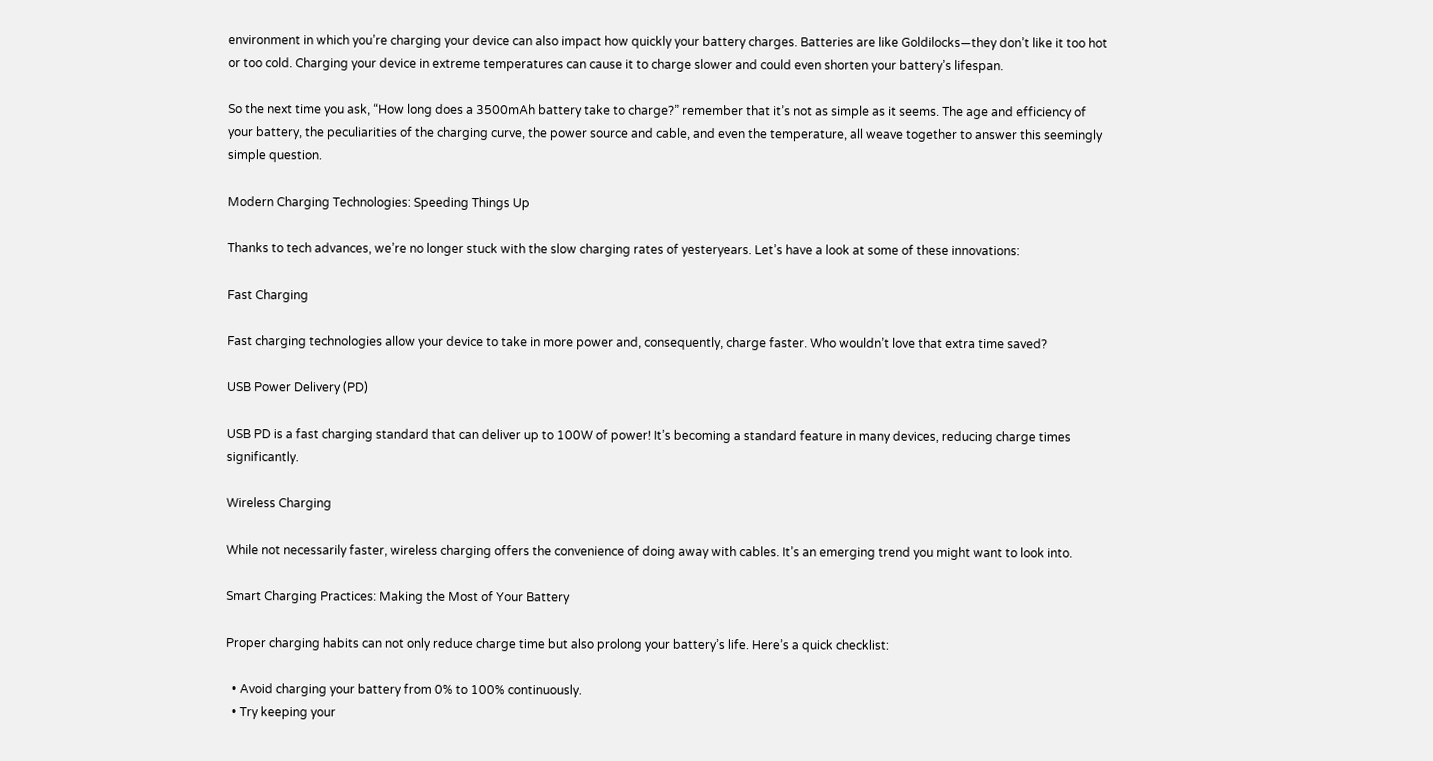environment in which you’re charging your device can also impact how quickly your battery charges. Batteries are like Goldilocks—they don’t like it too hot or too cold. Charging your device in extreme temperatures can cause it to charge slower and could even shorten your battery’s lifespan.

So the next time you ask, “How long does a 3500mAh battery take to charge?” remember that it’s not as simple as it seems. The age and efficiency of your battery, the peculiarities of the charging curve, the power source and cable, and even the temperature, all weave together to answer this seemingly simple question.

Modern Charging Technologies: Speeding Things Up

Thanks to tech advances, we’re no longer stuck with the slow charging rates of yesteryears. Let’s have a look at some of these innovations:

Fast Charging

Fast charging technologies allow your device to take in more power and, consequently, charge faster. Who wouldn’t love that extra time saved?

USB Power Delivery (PD)

USB PD is a fast charging standard that can deliver up to 100W of power! It’s becoming a standard feature in many devices, reducing charge times significantly.

Wireless Charging

While not necessarily faster, wireless charging offers the convenience of doing away with cables. It’s an emerging trend you might want to look into.

Smart Charging Practices: Making the Most of Your Battery

Proper charging habits can not only reduce charge time but also prolong your battery’s life. Here’s a quick checklist:

  • Avoid charging your battery from 0% to 100% continuously.
  • Try keeping your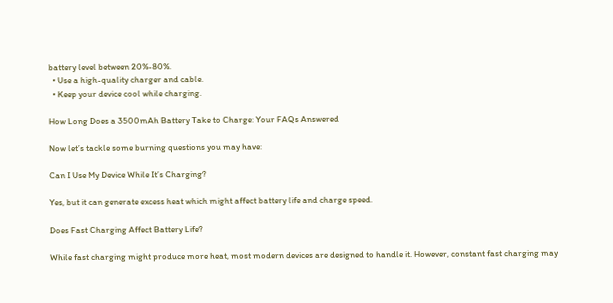battery level between 20%-80%.
  • Use a high-quality charger and cable.
  • Keep your device cool while charging.

How Long Does a 3500mAh Battery Take to Charge: Your FAQs Answered

Now let’s tackle some burning questions you may have:

Can I Use My Device While It’s Charging?

Yes, but it can generate excess heat which might affect battery life and charge speed.

Does Fast Charging Affect Battery Life?

While fast charging might produce more heat, most modern devices are designed to handle it. However, constant fast charging may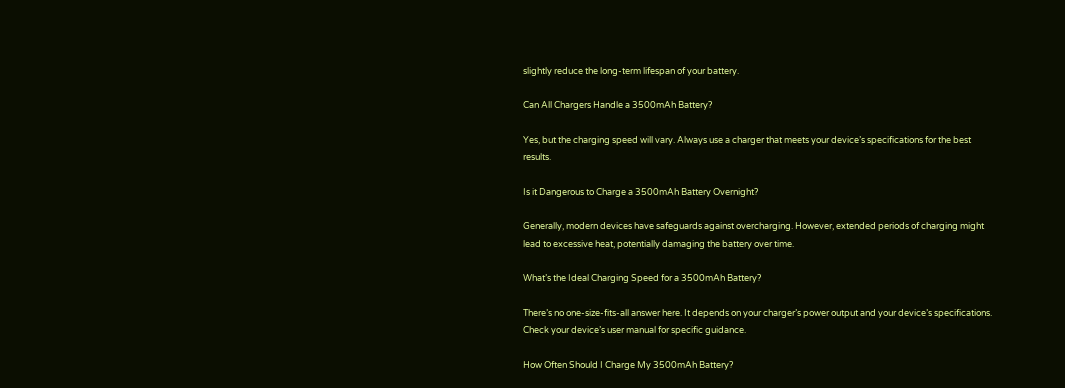slightly reduce the long-term lifespan of your battery.

Can All Chargers Handle a 3500mAh Battery?

Yes, but the charging speed will vary. Always use a charger that meets your device’s specifications for the best results.

Is it Dangerous to Charge a 3500mAh Battery Overnight?

Generally, modern devices have safeguards against overcharging. However, extended periods of charging might lead to excessive heat, potentially damaging the battery over time.

What’s the Ideal Charging Speed for a 3500mAh Battery?

There’s no one-size-fits-all answer here. It depends on your charger’s power output and your device’s specifications. Check your device’s user manual for specific guidance.

How Often Should I Charge My 3500mAh Battery?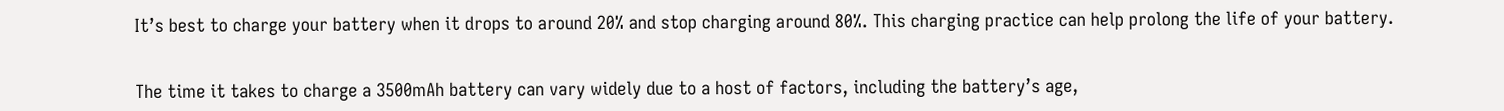It’s best to charge your battery when it drops to around 20% and stop charging around 80%. This charging practice can help prolong the life of your battery.


The time it takes to charge a 3500mAh battery can vary widely due to a host of factors, including the battery’s age,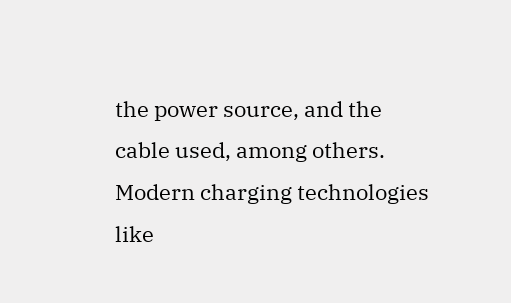the power source, and the cable used, among others. Modern charging technologies like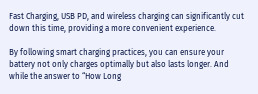Fast Charging, USB PD, and wireless charging can significantly cut down this time, providing a more convenient experience.

By following smart charging practices, you can ensure your battery not only charges optimally but also lasts longer. And while the answer to “How Long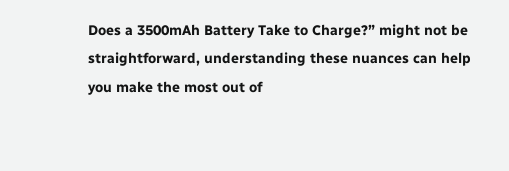Does a 3500mAh Battery Take to Charge?” might not be straightforward, understanding these nuances can help you make the most out of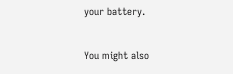your battery.

You might also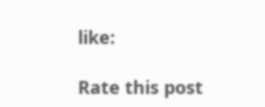like:

Rate this post